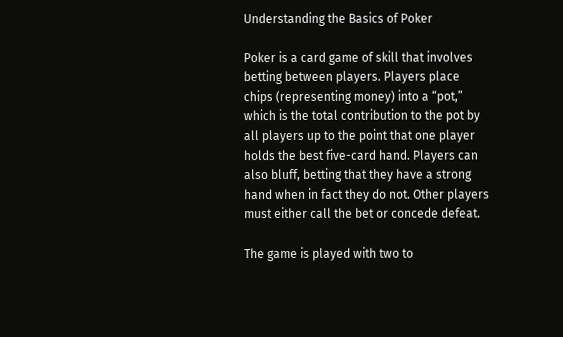Understanding the Basics of Poker

Poker is a card game of skill that involves betting between players. Players place chips (representing money) into a “pot,” which is the total contribution to the pot by all players up to the point that one player holds the best five-card hand. Players can also bluff, betting that they have a strong hand when in fact they do not. Other players must either call the bet or concede defeat.

The game is played with two to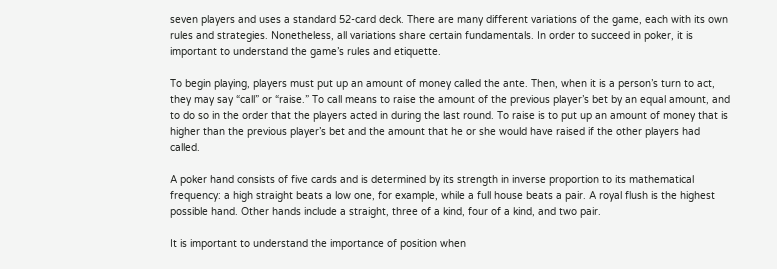seven players and uses a standard 52-card deck. There are many different variations of the game, each with its own rules and strategies. Nonetheless, all variations share certain fundamentals. In order to succeed in poker, it is important to understand the game’s rules and etiquette.

To begin playing, players must put up an amount of money called the ante. Then, when it is a person’s turn to act, they may say “call” or “raise.” To call means to raise the amount of the previous player’s bet by an equal amount, and to do so in the order that the players acted in during the last round. To raise is to put up an amount of money that is higher than the previous player’s bet and the amount that he or she would have raised if the other players had called.

A poker hand consists of five cards and is determined by its strength in inverse proportion to its mathematical frequency: a high straight beats a low one, for example, while a full house beats a pair. A royal flush is the highest possible hand. Other hands include a straight, three of a kind, four of a kind, and two pair.

It is important to understand the importance of position when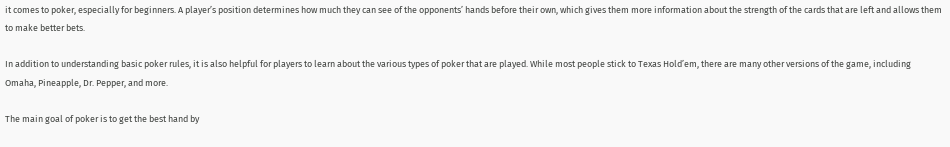it comes to poker, especially for beginners. A player’s position determines how much they can see of the opponents’ hands before their own, which gives them more information about the strength of the cards that are left and allows them to make better bets.

In addition to understanding basic poker rules, it is also helpful for players to learn about the various types of poker that are played. While most people stick to Texas Hold’em, there are many other versions of the game, including Omaha, Pineapple, Dr. Pepper, and more.

The main goal of poker is to get the best hand by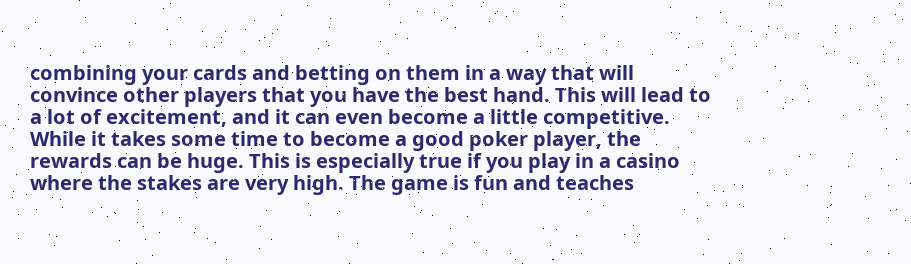combining your cards and betting on them in a way that will convince other players that you have the best hand. This will lead to a lot of excitement, and it can even become a little competitive. While it takes some time to become a good poker player, the rewards can be huge. This is especially true if you play in a casino where the stakes are very high. The game is fun and teaches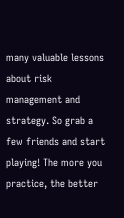many valuable lessons about risk management and strategy. So grab a few friends and start playing! The more you practice, the better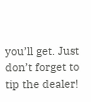you’ll get. Just don’t forget to tip the dealer!